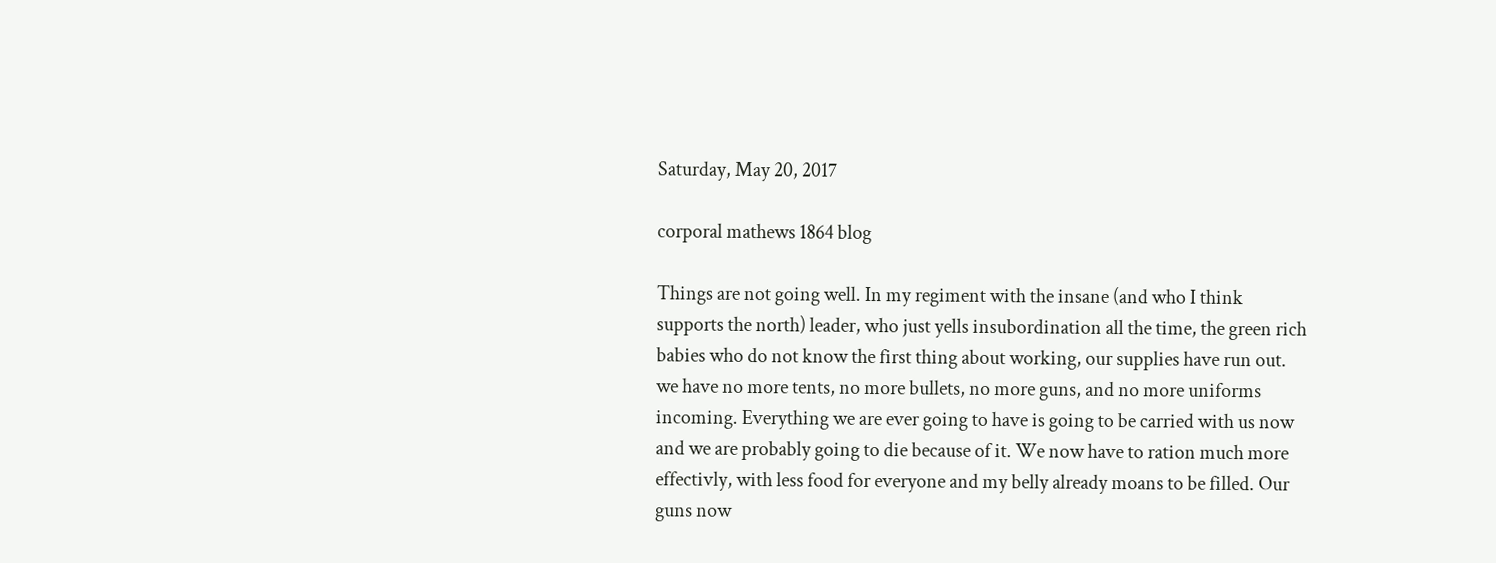Saturday, May 20, 2017

corporal mathews 1864 blog

Things are not going well. In my regiment with the insane (and who I think supports the north) leader, who just yells insubordination all the time, the green rich babies who do not know the first thing about working, our supplies have run out. we have no more tents, no more bullets, no more guns, and no more uniforms incoming. Everything we are ever going to have is going to be carried with us now and we are probably going to die because of it. We now have to ration much more effectivly, with less food for everyone and my belly already moans to be filled. Our guns now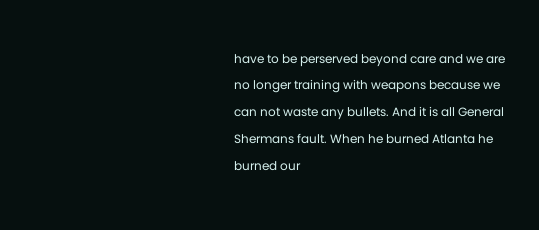have to be perserved beyond care and we are no longer training with weapons because we can not waste any bullets. And it is all General Shermans fault. When he burned Atlanta he burned our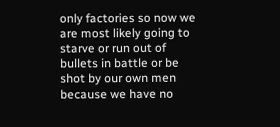only factories so now we are most likely going to starve or run out of bullets in battle or be shot by our own men because we have no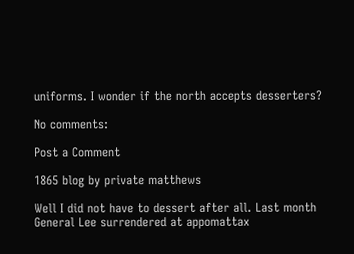uniforms. I wonder if the north accepts desserters?

No comments:

Post a Comment

1865 blog by private matthews

Well I did not have to dessert after all. Last month General Lee surrendered at appomattax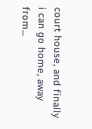court house, and finally i can go home, away from...